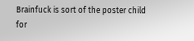Brainfuck is sort of the poster child for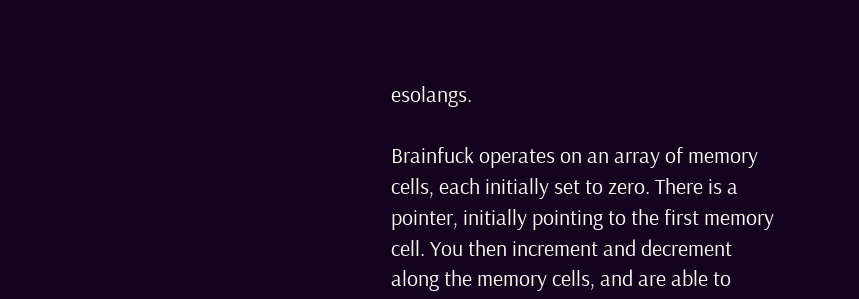esolangs.

Brainfuck operates on an array of memory cells, each initially set to zero. There is a pointer, initially pointing to the first memory cell. You then increment and decrement along the memory cells, and are able to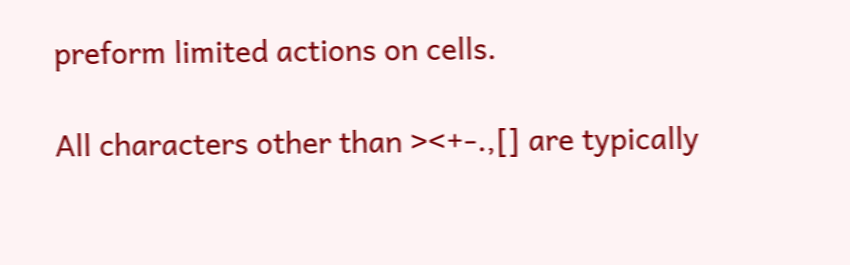preform limited actions on cells.

All characters other than ><+-.,[] are typically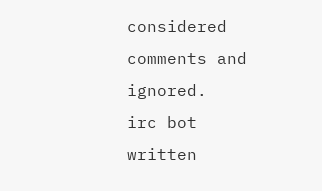considered comments and ignored.
irc bot written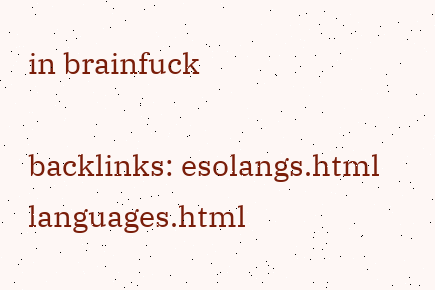in brainfuck

backlinks: esolangs.html languages.html